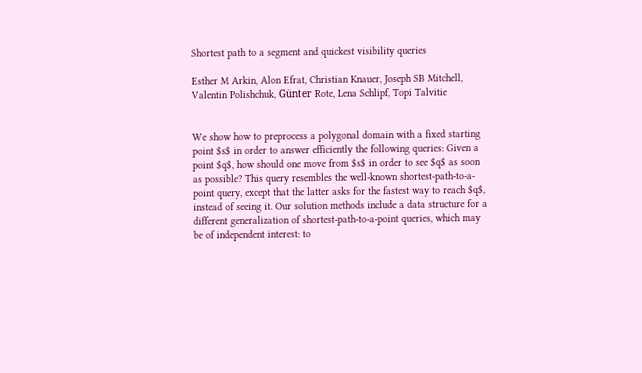Shortest path to a segment and quickest visibility queries

Esther M Arkin, Alon Efrat, Christian Knauer, Joseph SB Mitchell, Valentin Polishchuk, Günter Rote, Lena Schlipf, Topi Talvitie


We show how to preprocess a polygonal domain with a fixed starting point $s$ in order to answer efficiently the following queries: Given a point $q$, how should one move from $s$ in order to see $q$ as soon as possible? This query resembles the well-known shortest-path-to-a-point query, except that the latter asks for the fastest way to reach $q$, instead of seeing it. Our solution methods include a data structure for a different generalization of shortest-path-to-a-point queries, which may be of independent interest: to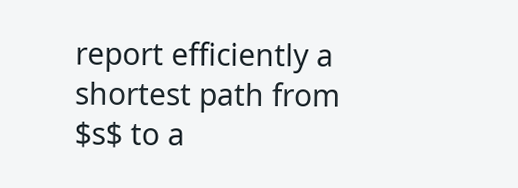report efficiently a shortest path from $s$ to a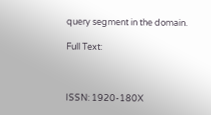query segment in the domain.

Full Text:



ISSN: 1920-180X